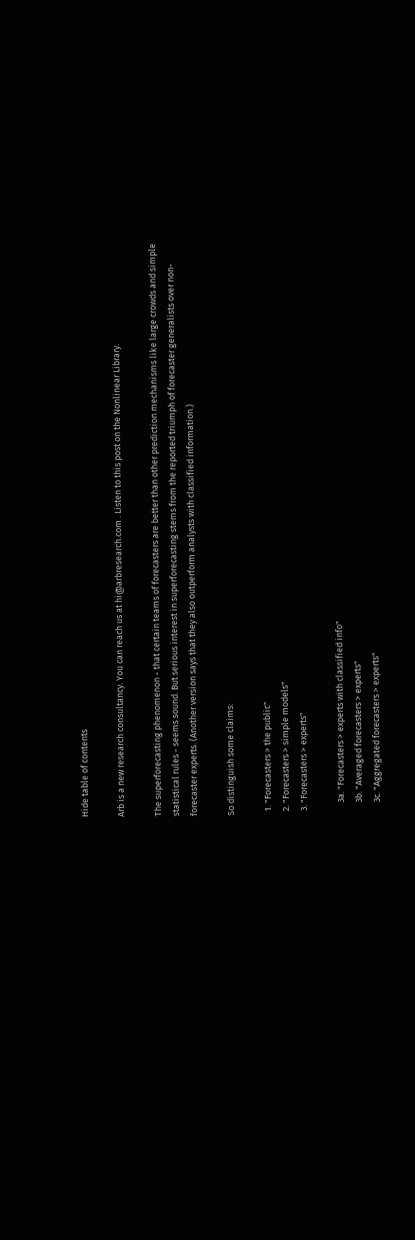Hide table of contents

Arb is a new research consultancy. You can reach us at hi@arbresearch.com . Listen to this post on the Nonlinear Library.

The superforecasting phenomenon - that certain teams of forecasters are better than other prediction mechanisms like large crowds and simple statistical rules - seems sound. But serious interest in superforecasting stems from the reported triumph of forecaster generalists over non-forecaster experts. (Another version says that they also outperform analysts with classified information.)

So distinguish some claims:

  1. "Forecasters > the public"
  2. "Forecasters > simple models"
  3. "Forecasters > experts"

      3a. "Forecasters > experts with classified info"
      3b. "Averaged forecasters > experts"
      3c. "Aggregated forecasters > experts"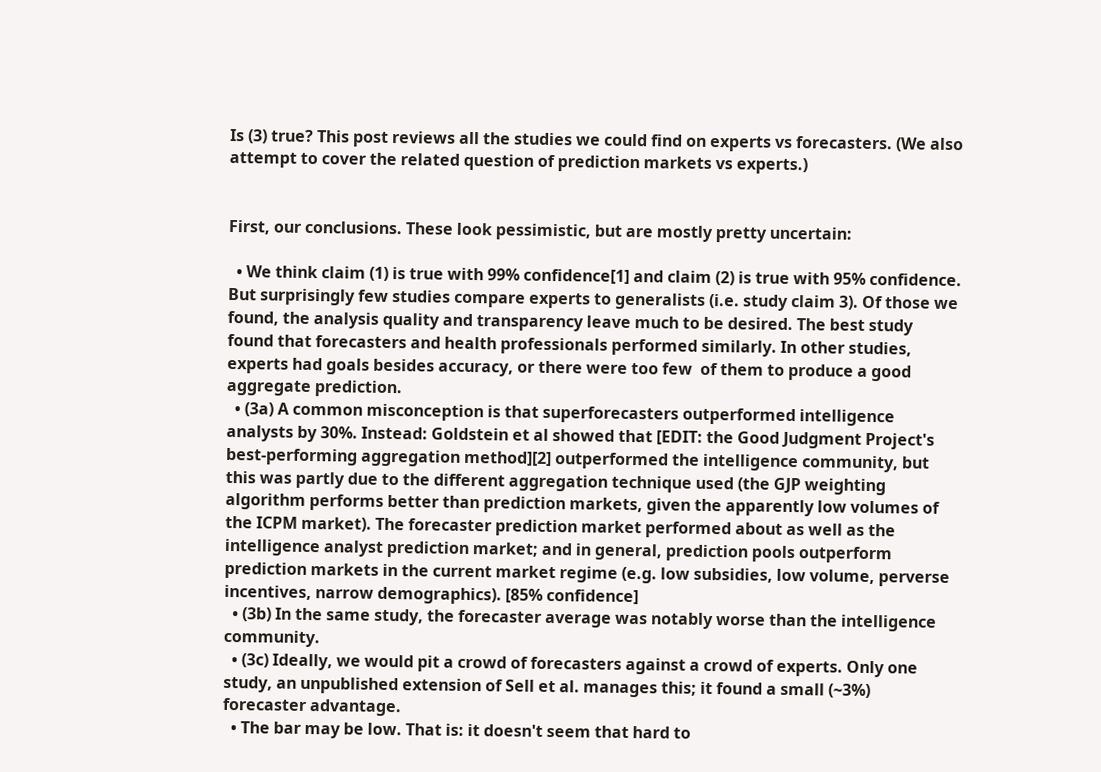Is (3) true? This post reviews all the studies we could find on experts vs forecasters. (We also attempt to cover the related question of prediction markets vs experts.)


First, our conclusions. These look pessimistic, but are mostly pretty uncertain:

  • We think claim (1) is true with 99% confidence[1] and claim (2) is true with 95% confidence. But surprisingly few studies compare experts to generalists (i.e. study claim 3). Of those we found, the analysis quality and transparency leave much to be desired. The best study found that forecasters and health professionals performed similarly. In other studies, experts had goals besides accuracy, or there were too few  of them to produce a good aggregate prediction.
  • (3a) A common misconception is that superforecasters outperformed intelligence analysts by 30%. Instead: Goldstein et al showed that [EDIT: the Good Judgment Project's best-performing aggregation method][2] outperformed the intelligence community, but this was partly due to the different aggregation technique used (the GJP weighting algorithm performs better than prediction markets, given the apparently low volumes of the ICPM market). The forecaster prediction market performed about as well as the intelligence analyst prediction market; and in general, prediction pools outperform prediction markets in the current market regime (e.g. low subsidies, low volume, perverse incentives, narrow demographics). [85% confidence]
  • (3b) In the same study, the forecaster average was notably worse than the intelligence community.
  • (3c) Ideally, we would pit a crowd of forecasters against a crowd of experts. Only one study, an unpublished extension of Sell et al. manages this; it found a small (~3%) forecaster advantage.
  • The bar may be low. That is: it doesn't seem that hard to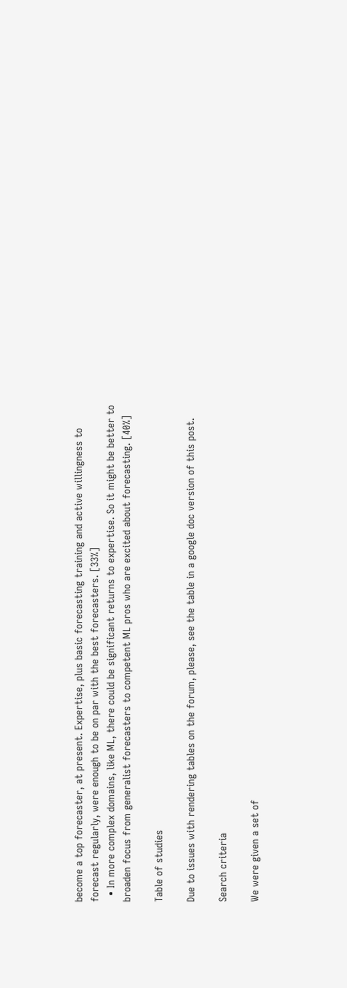become a top forecaster, at present. Expertise, plus basic forecasting training and active willingness to forecast regularly, were enough to be on par with the best forecasters. [33%]
  • In more complex domains, like ML, there could be significant returns to expertise. So it might be better to broaden focus from generalist forecasters to competent ML pros who are excited about forecasting. [40%]

Table of studies

Due to issues with rendering tables on the forum, please, see the table in a google doc version of this post.

Search criteria

We were given a set of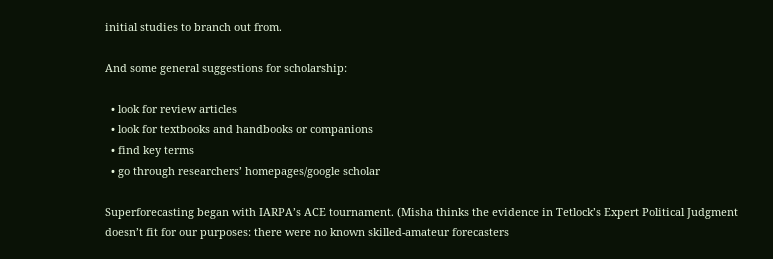initial studies to branch out from.

And some general suggestions for scholarship:

  • look for review articles
  • look for textbooks and handbooks or companions
  • find key terms
  • go through researchers’ homepages/google scholar

Superforecasting began with IARPA’s ACE tournament. (Misha thinks the evidence in Tetlock’s Expert Political Judgment doesn’t fit for our purposes: there were no known skilled-amateur forecasters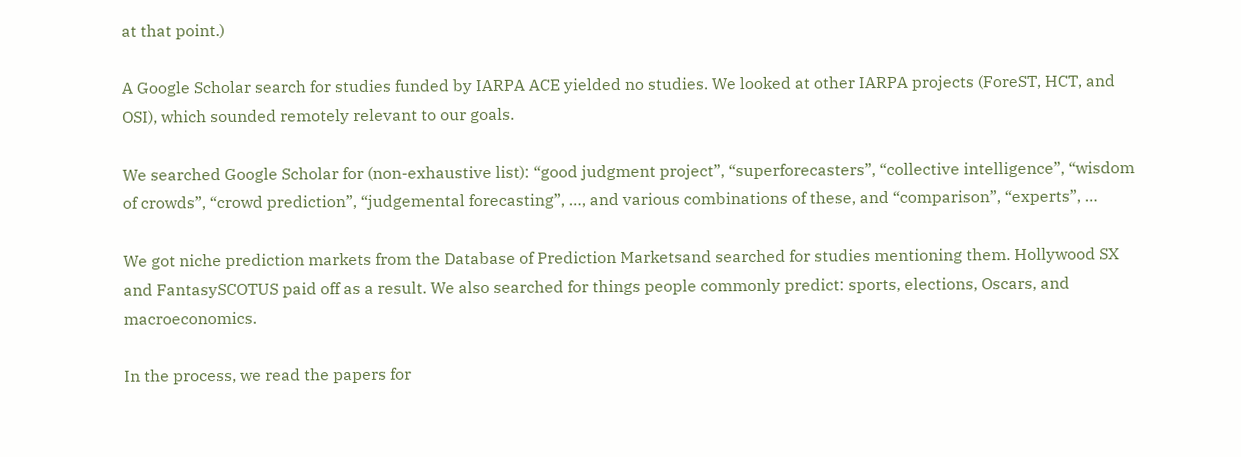at that point.)

A Google Scholar search for studies funded by IARPA ACE yielded no studies. We looked at other IARPA projects (ForeST, HCT, and OSI), which sounded remotely relevant to our goals.

We searched Google Scholar for (non-exhaustive list): “good judgment project”, “superforecasters”, “collective intelligence”, “wisdom of crowds”, “crowd prediction”, “judgemental forecasting”, …, and various combinations of these, and “comparison”, “experts”, …

We got niche prediction markets from the Database of Prediction Marketsand searched for studies mentioning them. Hollywood SX and FantasySCOTUS paid off as a result. We also searched for things people commonly predict: sports, elections, Oscars, and macroeconomics.

In the process, we read the papers for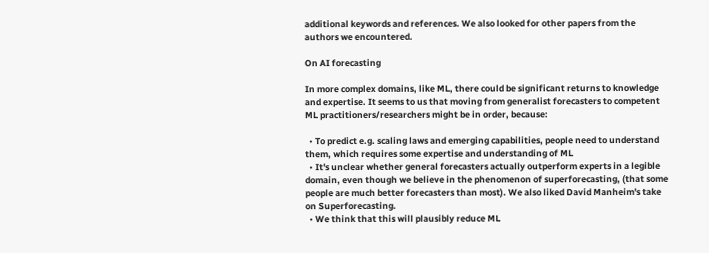additional keywords and references. We also looked for other papers from the authors we encountered.

On AI forecasting

In more complex domains, like ML, there could be significant returns to knowledge and expertise. It seems to us that moving from generalist forecasters to competent ML practitioners/researchers might be in order, because:

  • To predict e.g. scaling laws and emerging capabilities, people need to understand them, which requires some expertise and understanding of ML
  • It's unclear whether general forecasters actually outperform experts in a legible domain, even though we believe in the phenomenon of superforecasting, (that some people are much better forecasters than most). We also liked David Manheim's take on Superforecasting.
  • We think that this will plausibly reduce ML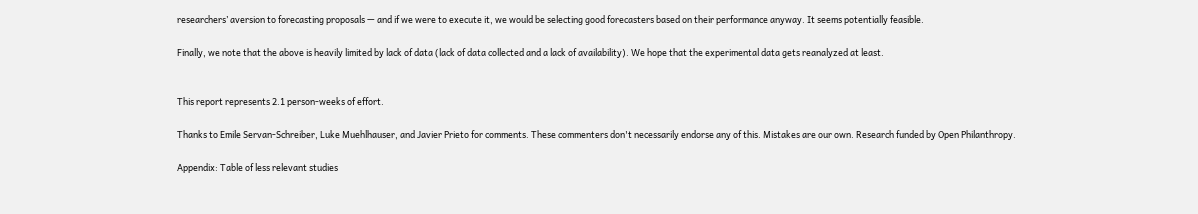researchers’ aversion to forecasting proposals — and if we were to execute it, we would be selecting good forecasters based on their performance anyway. It seems potentially feasible.

Finally, we note that the above is heavily limited by lack of data (lack of data collected and a lack of availability). We hope that the experimental data gets reanalyzed at least.


This report represents 2.1 person-weeks of effort.

Thanks to Emile Servan-Schreiber, Luke Muehlhauser, and Javier Prieto for comments. These commenters don't necessarily endorse any of this. Mistakes are our own. Research funded by Open Philanthropy.

Appendix: Table of less relevant studies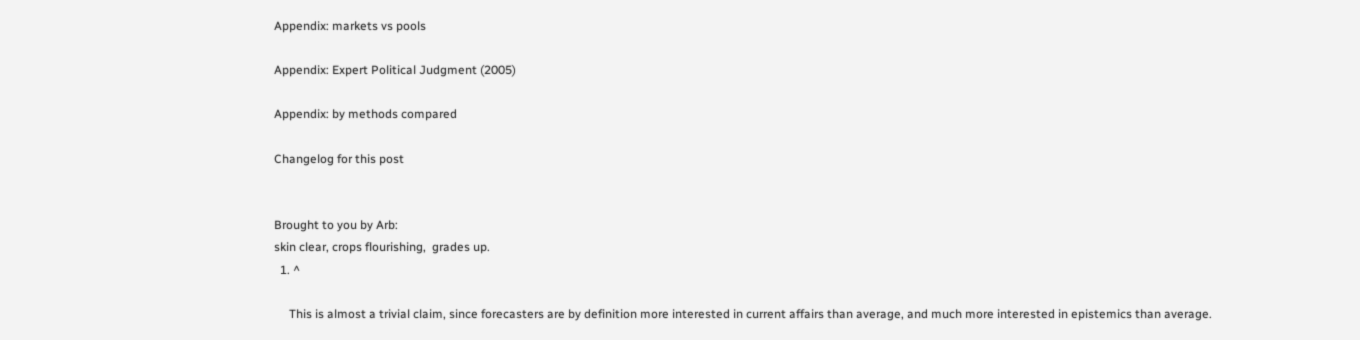Appendix: markets vs pools

Appendix: Expert Political Judgment (2005)

Appendix: by methods compared

Changelog for this post


Brought to you by Arb:
skin clear, crops flourishing,  grades up.
  1. ^

     This is almost a trivial claim, since forecasters are by definition more interested in current affairs than average, and much more interested in epistemics than average.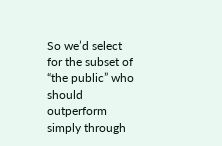So we’d select for the subset of “the public” who should outperform simply through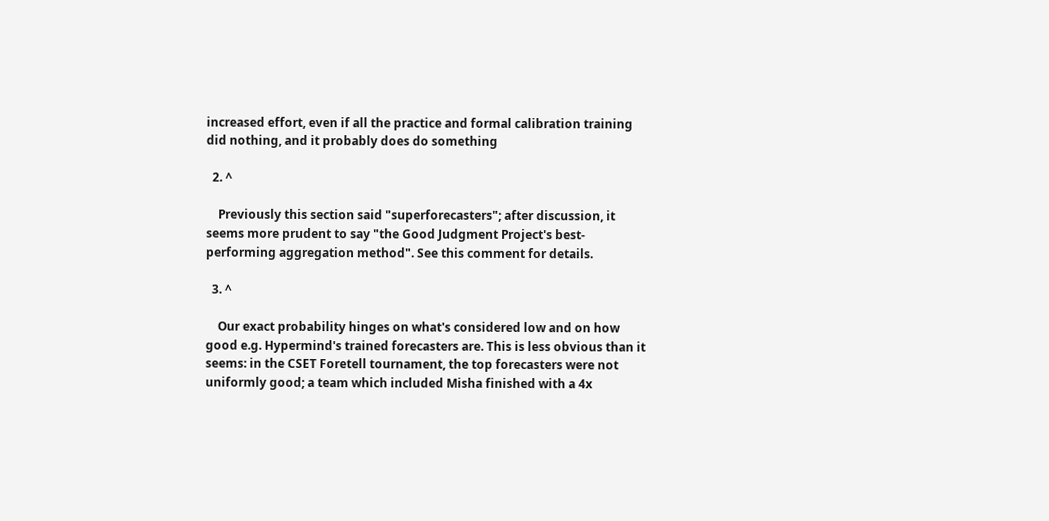increased effort, even if all the practice and formal calibration training did nothing, and it probably does do something

  2. ^

    Previously this section said "superforecasters"; after discussion, it seems more prudent to say "the Good Judgment Project's best-performing aggregation method". See this comment for details.

  3. ^

    Our exact probability hinges on what's considered low and on how good e.g. Hypermind's trained forecasters are. This is less obvious than it seems: in the CSET Foretell tournament, the top forecasters were not uniformly good; a team which included Misha finished with a 4x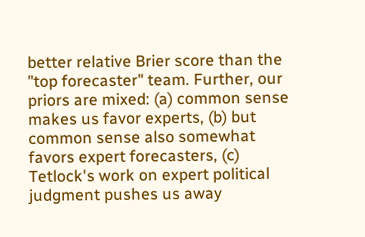better relative Brier score than the "top forecaster" team. Further, our priors are mixed: (a) common sense makes us favor experts, (b) but common sense also somewhat favors expert forecasters, (c) Tetlock's work on expert political judgment pushes us away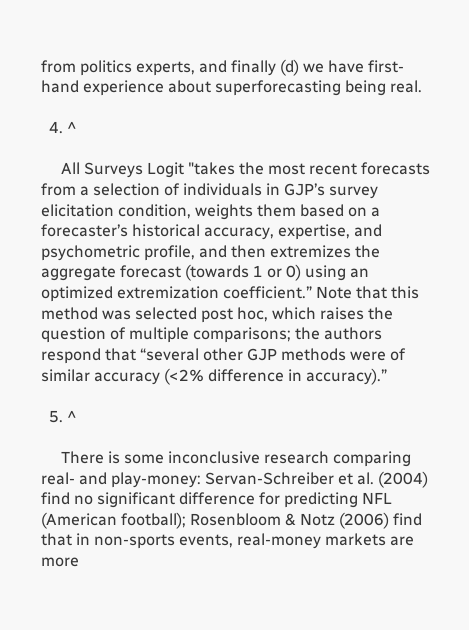from politics experts, and finally (d) we have first-hand experience about superforecasting being real.

  4. ^

     All Surveys Logit "takes the most recent forecasts from a selection of individuals in GJP’s survey elicitation condition, weights them based on a forecaster’s historical accuracy, expertise, and psychometric profile, and then extremizes the aggregate forecast (towards 1 or 0) using an optimized extremization coefficient.” Note that this method was selected post hoc, which raises the question of multiple comparisons; the authors respond that “several other GJP methods were of similar accuracy (<2% difference in accuracy).”

  5. ^

     There is some inconclusive research comparing real- and play-money: Servan-Schreiber et al. (2004) find no significant difference for predicting NFL (American football); Rosenbloom & Notz (2006) find that in non-sports events, real-money markets are more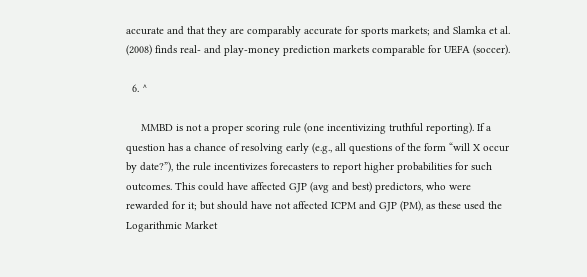accurate and that they are comparably accurate for sports markets; and Slamka et al. (2008) finds real- and play-money prediction markets comparable for UEFA (soccer).

  6. ^

     MMBD is not a proper scoring rule (one incentivizing truthful reporting). If a question has a chance of resolving early (e.g., all questions of the form “will X occur by date?”), the rule incentivizes forecasters to report higher probabilities for such outcomes. This could have affected GJP (avg and best) predictors, who were rewarded for it; but should have not affected ICPM and GJP (PM), as these used the Logarithmic Market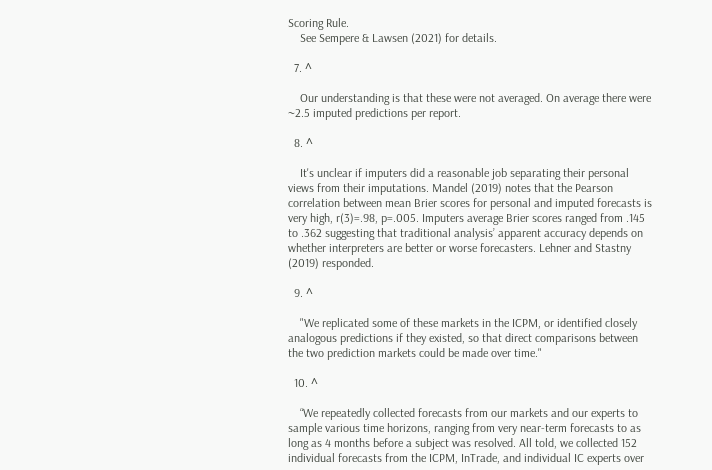Scoring Rule.
    See Sempere & Lawsen (2021) for details.

  7. ^

    Our understanding is that these were not averaged. On average there were ~2.5 imputed predictions per report.

  8. ^

    It's unclear if imputers did a reasonable job separating their personal views from their imputations. Mandel (2019) notes that the Pearson correlation between mean Brier scores for personal and imputed forecasts is very high, r(3)=.98, p=.005. Imputers average Brier scores ranged from .145 to .362 suggesting that traditional analysis’ apparent accuracy depends on whether interpreters are better or worse forecasters. Lehner and Stastny (2019) responded.

  9. ^

    "We replicated some of these markets in the ICPM, or identified closely analogous predictions if they existed, so that direct comparisons between the two prediction markets could be made over time."

  10. ^

    “We repeatedly collected forecasts from our markets and our experts to sample various time horizons, ranging from very near-term forecasts to as long as 4 months before a subject was resolved. All told, we collected 152 individual forecasts from the ICPM, InTrade, and individual IC experts over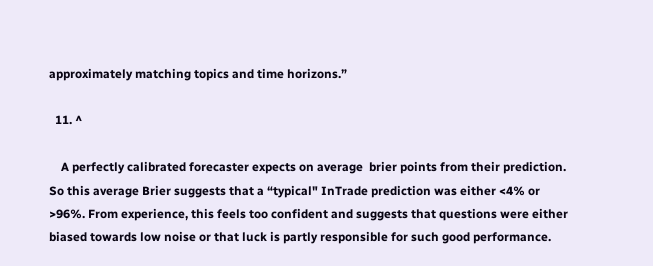approximately matching topics and time horizons.”

  11. ^

    A perfectly calibrated forecaster expects on average  brier points from their prediction. So this average Brier suggests that a “typical" InTrade prediction was either <4% or >96%. From experience, this feels too confident and suggests that questions were either biased towards low noise or that luck is partly responsible for such good performance.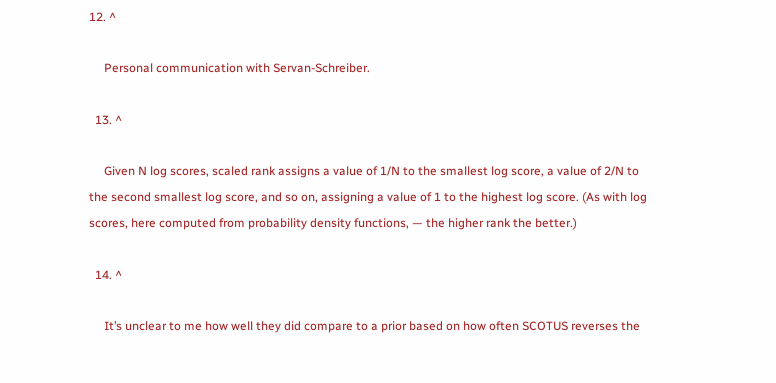12. ^

     Personal communication with Servan-Schreiber.

  13. ^

     Given N log scores, scaled rank assigns a value of 1/N to the smallest log score, a value of 2/N to the second smallest log score, and so on, assigning a value of 1 to the highest log score. (As with log scores, here computed from probability density functions, — the higher rank the better.)

  14. ^

     It’s unclear to me how well they did compare to a prior based on how often SCOTUS reverses the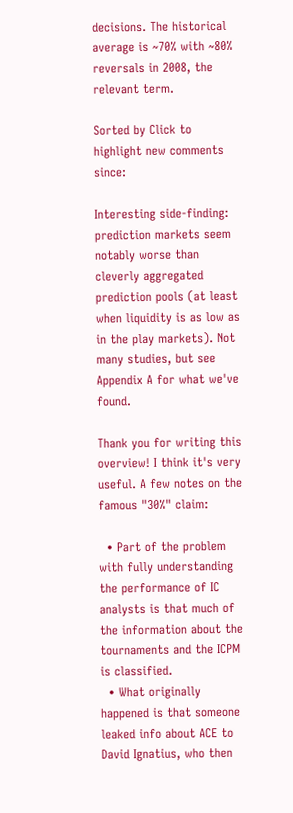decisions. The historical average is ~70% with ~80% reversals in 2008, the relevant term.

Sorted by Click to highlight new comments since:

Interesting side-finding: prediction markets seem notably worse than cleverly aggregated prediction pools (at least when liquidity is as low as in the play markets). Not many studies, but see Appendix A for what we've found.

Thank you for writing this overview! I think it's very useful. A few notes on the famous "30%" claim:

  • Part of the problem with fully understanding the performance of IC analysts is that much of the information about the tournaments and the ICPM is classified.
  • What originally happened is that someone leaked info about ACE to David Ignatius, who then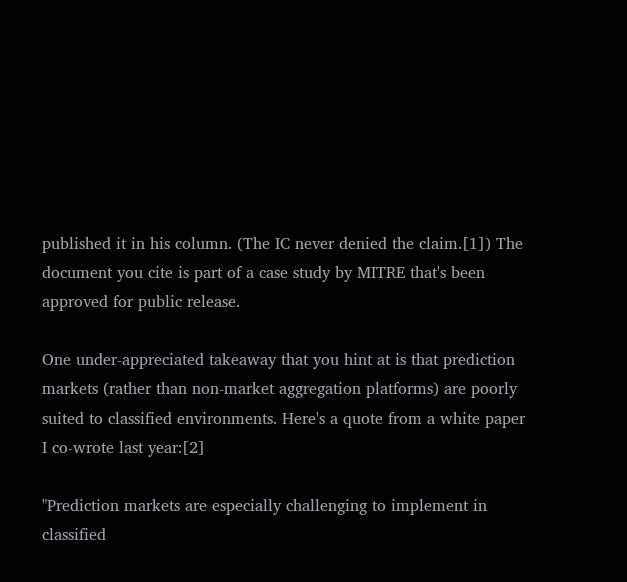published it in his column. (The IC never denied the claim.[1]) The document you cite is part of a case study by MITRE that's been approved for public release.

One under-appreciated takeaway that you hint at is that prediction markets (rather than non-market aggregation platforms) are poorly suited to classified environments. Here's a quote from a white paper I co-wrote last year:[2]

"Prediction markets are especially challenging to implement in classified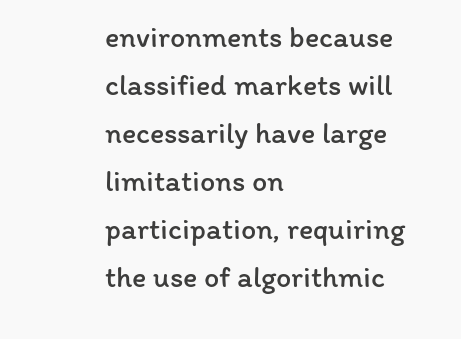environments because classified markets will necessarily have large limitations on participation, requiring the use of algorithmic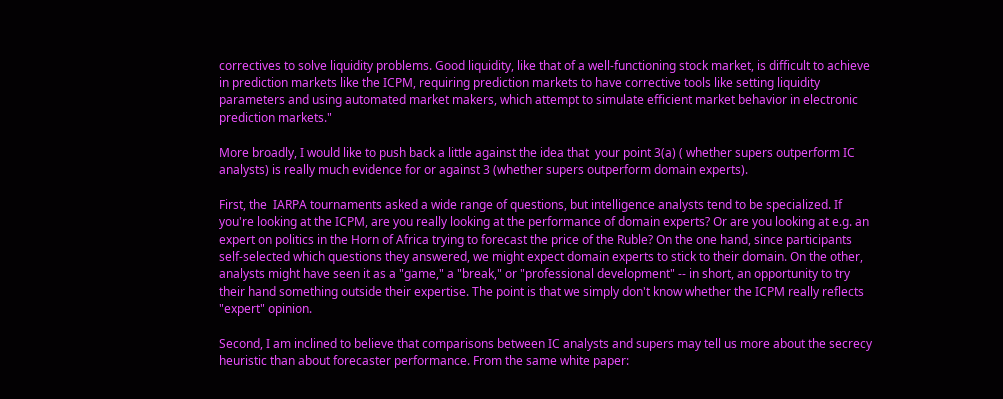correctives to solve liquidity problems. Good liquidity, like that of a well-functioning stock market, is difficult to achieve in prediction markets like the ICPM, requiring prediction markets to have corrective tools like setting liquidity parameters and using automated market makers, which attempt to simulate efficient market behavior in electronic prediction markets."

More broadly, I would like to push back a little against the idea that  your point 3(a) ( whether supers outperform IC analysts) is really much evidence for or against 3 (whether supers outperform domain experts).

First, the  IARPA tournaments asked a wide range of questions, but intelligence analysts tend to be specialized. If you're looking at the ICPM, are you really looking at the performance of domain experts? Or are you looking at e.g. an expert on politics in the Horn of Africa trying to forecast the price of the Ruble? On the one hand, since participants self-selected which questions they answered, we might expect domain experts to stick to their domain. On the other, analysts might have seen it as a "game," a "break," or "professional development" -- in short, an opportunity to try their hand something outside their expertise. The point is that we simply don't know whether the ICPM really reflects "expert" opinion.

Second, I am inclined to believe that comparisons between IC analysts and supers may tell us more about the secrecy heuristic than about forecaster performance. From the same white paper: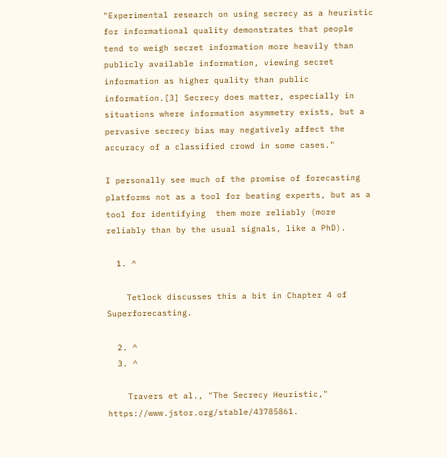"Experimental research on using secrecy as a heuristic for informational quality demonstrates that people tend to weigh secret information more heavily than publicly available information, viewing secret information as higher quality than public information.[3] Secrecy does matter, especially in situations where information asymmetry exists, but a pervasive secrecy bias may negatively affect the accuracy of a classified crowd in some cases."

I personally see much of the promise of forecasting platforms not as a tool for beating experts, but as a tool for identifying  them more reliably (more reliably than by the usual signals, like a PhD).

  1. ^

    Tetlock discusses this a bit in Chapter 4 of Superforecasting.

  2. ^
  3. ^

    Travers et al., "The Secrecy Heuristic," https://www.jstor.org/stable/43785861.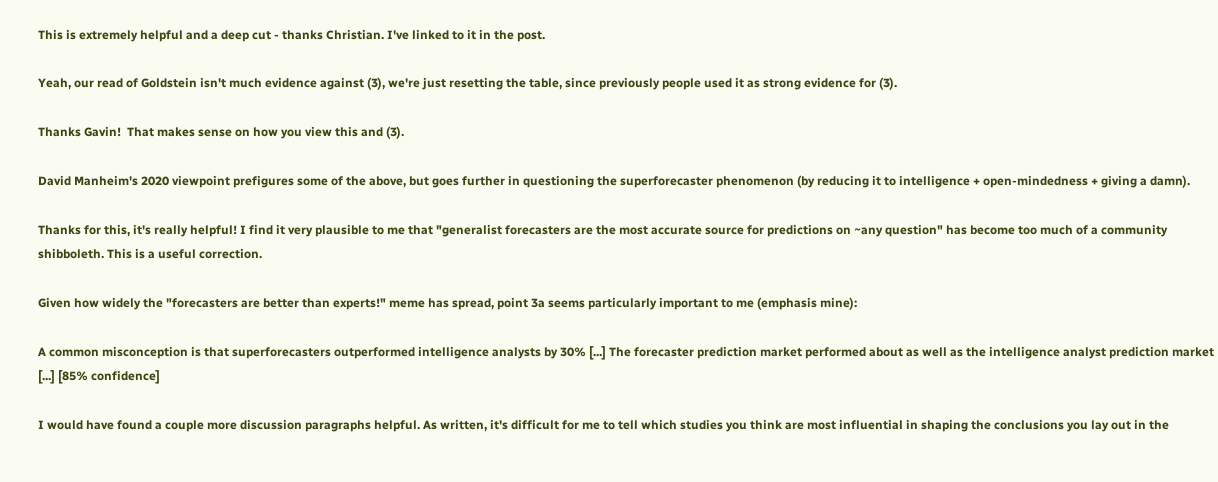This is extremely helpful and a deep cut - thanks Christian. I've linked to it in the post.

Yeah, our read of Goldstein isn't much evidence against (3), we're just resetting the table, since previously people used it as strong evidence for (3).

Thanks Gavin!  That makes sense on how you view this and (3).

David Manheim's 2020 viewpoint prefigures some of the above, but goes further in questioning the superforecaster phenomenon (by reducing it to intelligence + open-mindedness + giving a damn).

Thanks for this, it's really helpful! I find it very plausible to me that "generalist forecasters are the most accurate source for predictions on ~any question" has become too much of a community shibboleth. This is a useful correction.

Given how widely the "forecasters are better than experts!" meme has spread, point 3a seems particularly important to me (emphasis mine):

A common misconception is that superforecasters outperformed intelligence analysts by 30% [...] The forecaster prediction market performed about as well as the intelligence analyst prediction market [...] [85% confidence]

I would have found a couple more discussion paragraphs helpful. As written, it's difficult for me to tell which studies you think are most influential in shaping the conclusions you lay out in the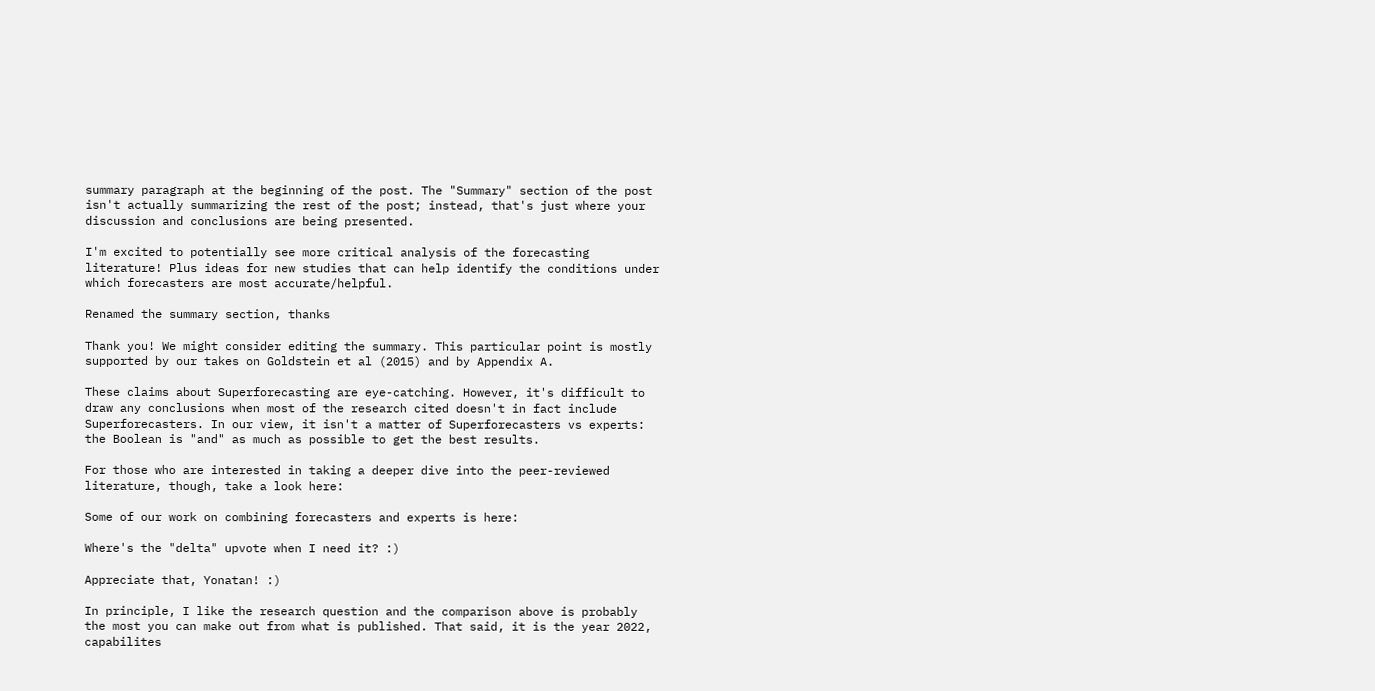summary paragraph at the beginning of the post. The "Summary" section of the post isn't actually summarizing the rest of the post; instead, that's just where your discussion and conclusions are being presented.

I'm excited to potentially see more critical analysis of the forecasting literature! Plus ideas for new studies that can help identify the conditions under which forecasters are most accurate/helpful.

Renamed the summary section, thanks

Thank you! We might consider editing the summary. This particular point is mostly supported by our takes on Goldstein et al (2015) and by Appendix A.

These claims about Superforecasting are eye-catching. However, it's difficult to draw any conclusions when most of the research cited doesn't in fact include Superforecasters. In our view, it isn't a matter of Superforecasters vs experts: the Boolean is "and" as much as possible to get the best results.

For those who are interested in taking a deeper dive into the peer-reviewed literature, though, take a look here:

Some of our work on combining forecasters and experts is here:

Where's the "delta" upvote when I need it? :)

Appreciate that, Yonatan! :)

In principle, I like the research question and the comparison above is probably the most you can make out from what is published. That said, it is the year 2022,  capabilites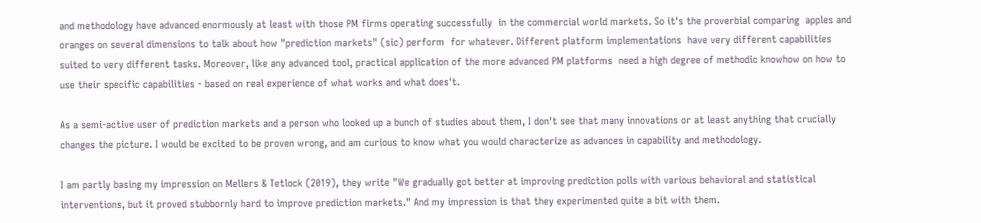and methodology have advanced enormously at least with those PM firms operating successfully  in the commercial world markets. So it's the proverbial comparing  apples and oranges on several dimensions to talk about how "prediction markets" (sic) perform  for whatever. Different platform implementations  have very different capabilities suited to very different tasks. Moreover, like any advanced tool, practical application of the more advanced PM platforms  need a high degree of methodic knowhow on how to use their specific capabilities - based on real experience of what works and what does't.

As a semi-active user of prediction markets and a person who looked up a bunch of studies about them, I don't see that many innovations or at least anything that crucially changes the picture. I would be excited to be proven wrong, and am curious to know what you would characterize as advances in capability and methodology.

I am partly basing my impression on Mellers & Tetlock (2019), they write "We gradually got better at improving prediction polls with various behavioral and statistical interventions, but it proved stubbornly hard to improve prediction markets." And my impression is that they experimented quite a bit with them.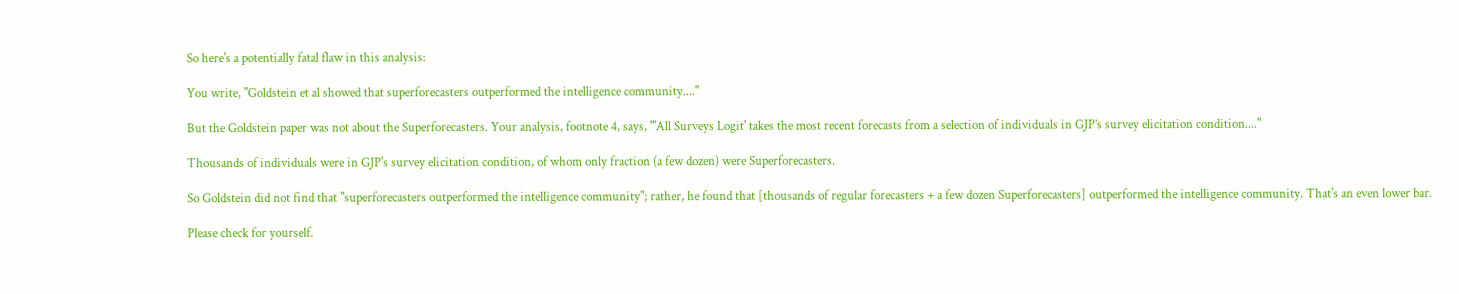So here's a potentially fatal flaw in this analysis:

You write, "Goldstein et al showed that superforecasters outperformed the intelligence community...."

But the Goldstein paper was not about the Superforecasters. Your analysis, footnote 4, says, "'All Surveys Logit' takes the most recent forecasts from a selection of individuals in GJP’s survey elicitation condition...."

Thousands of individuals were in GJP's survey elicitation condition, of whom only fraction (a few dozen) were Superforecasters.

So Goldstein did not find that "superforecasters outperformed the intelligence community"; rather, he found that [thousands of regular forecasters + a few dozen Superforecasters] outperformed the intelligence community. That's an even lower bar.

Please check for yourself.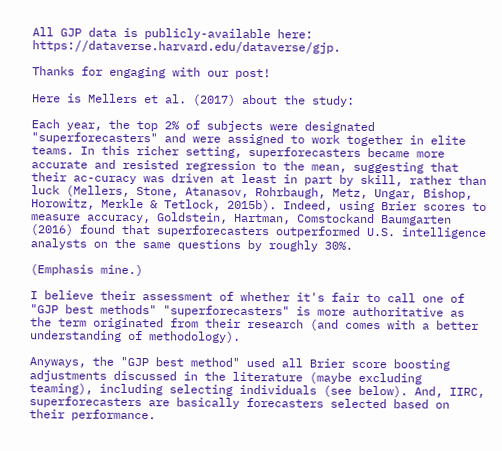All GJP data is publicly-available here: https://dataverse.harvard.edu/dataverse/gjp.

Thanks for engaging with our post!

Here is Mellers et al. (2017) about the study:

Each year, the top 2% of subjects were designated "superforecasters" and were assigned to work together in elite teams. In this richer setting, superforecasters became more accurate and resisted regression to the mean, suggesting that their ac-curacy was driven at least in part by skill, rather than luck (Mellers, Stone, Atanasov, Rohrbaugh, Metz, Ungar, Bishop, Horowitz, Merkle & Tetlock, 2015b). Indeed, using Brier scores to measure accuracy, Goldstein, Hartman, Comstockand Baumgarten (2016) found that superforecasters outperformed U.S. intelligence analysts on the same questions by roughly 30%.

(Emphasis mine.)

I believe their assessment of whether it's fair to call one of "GJP best methods" "superforecasters" is more authoritative as the term originated from their research (and comes with a better understanding of methodology).

Anyways, the "GJP best method" used all Brier score boosting adjustments discussed in the literature (maybe excluding teaming), including selecting individuals (see below). And, IIRC, superforecasters are basically forecasters selected based on their performance.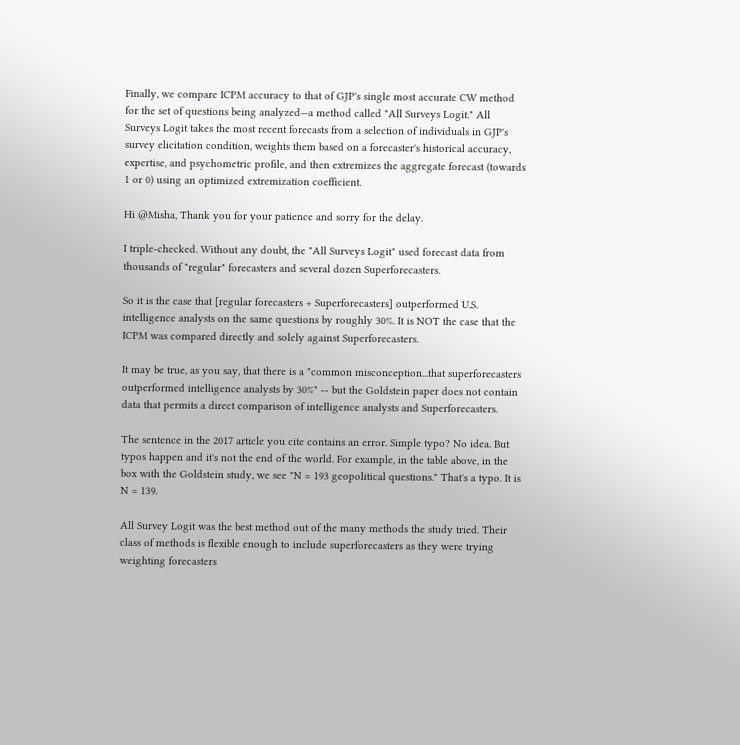Finally, we compare ICPM accuracy to that of GJP's single most accurate CW method for the set of questions being analyzed—a method called "All Surveys Logit." All Surveys Logit takes the most recent forecasts from a selection of individuals in GJP's survey elicitation condition, weights them based on a forecaster's historical accuracy, expertise, and psychometric profile, and then extremizes the aggregate forecast (towards 1 or 0) using an optimized extremization coefficient.

Hi @Misha, Thank you for your patience and sorry for the delay.

I triple-checked. Without any doubt, the "All Surveys Logit" used forecast data from thousands of "regular" forecasters and several dozen Superforecasters.

So it is the case that [regular forecasters + Superforecasters] outperformed U.S. intelligence analysts on the same questions by roughly 30%. It is NOT the case that the ICPM was compared directly and solely against Superforecasters.

It may be true, as you say, that there is a "common misconception...that superforecasters outperformed intelligence analysts by 30%" -- but the Goldstein paper does not contain data that permits a direct comparison of intelligence analysts and Superforecasters.

The sentence in the 2017 article you cite contains an error. Simple typo? No idea. But typos happen and it's not the end of the world. For example, in the table above, in the box with the Goldstein study, we see "N = 193 geopolitical questions." That's a typo. It is N = 139.

All Survey Logit was the best method out of the many methods the study tried. Their class of methods is flexible enough to include superforecasters as they were trying weighting forecasters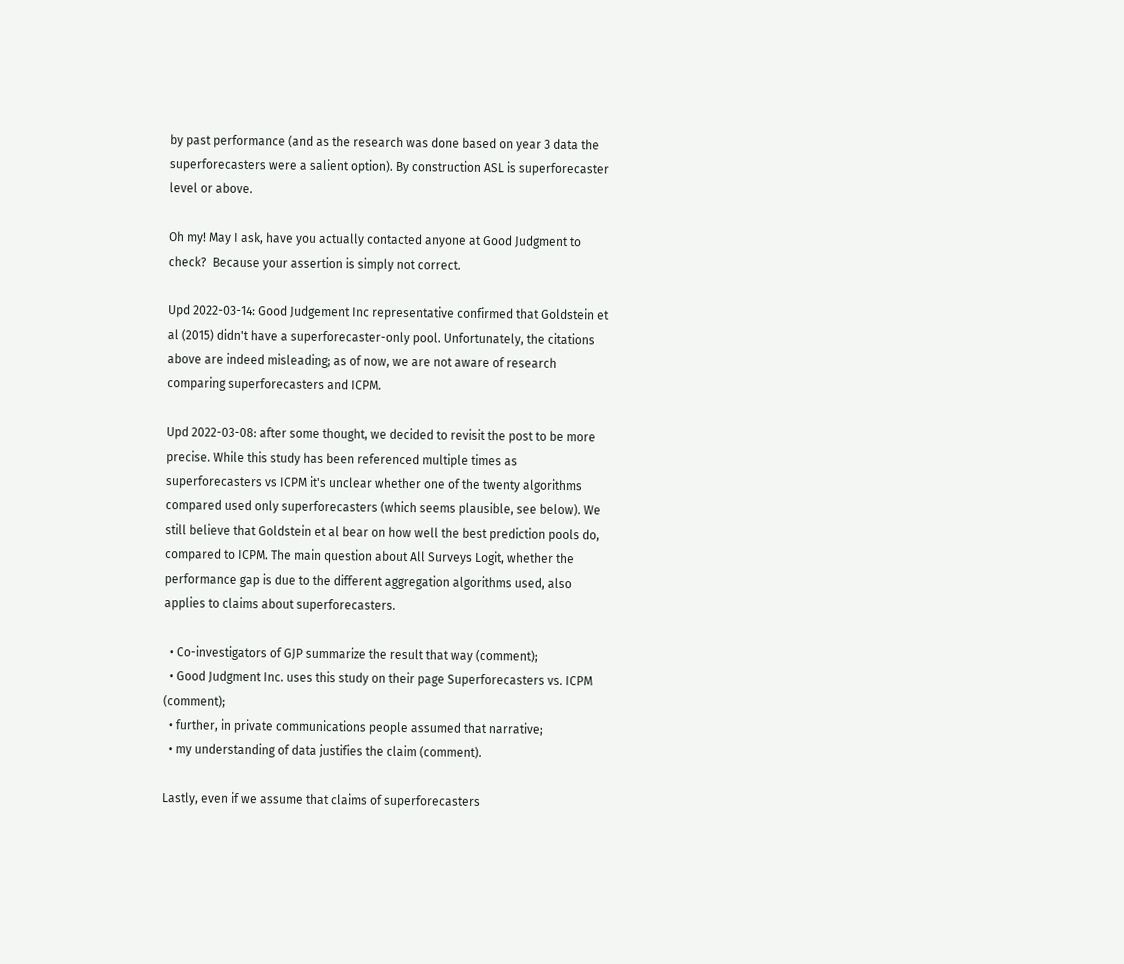by past performance (and as the research was done based on year 3 data the superforecasters were a salient option). By construction ASL is superforecaster level or above.

Oh my! May I ask, have you actually contacted anyone at Good Judgment to check?  Because your assertion is simply not correct.

Upd 2022-03-14: Good Judgement Inc representative confirmed that Goldstein et al (2015) didn't have a superforecaster-only pool. Unfortunately, the citations above are indeed misleading; as of now, we are not aware of research comparing superforecasters and ICPM.

Upd 2022-03-08: after some thought, we decided to revisit the post to be more precise. While this study has been referenced multiple times as superforecasters vs ICPM it's unclear whether one of the twenty algorithms compared used only superforecasters (which seems plausible, see below). We still believe that Goldstein et al bear on how well the best prediction pools do, compared to ICPM. The main question about All Surveys Logit, whether the performance gap is due to the different aggregation algorithms used, also applies to claims about superforecasters.

  • Co-investigators of GJP summarize the result that way (comment);
  • Good Judgment Inc. uses this study on their page Superforecasters vs. ICPM (comment);
  • further, in private communications people assumed that narrative;
  • my understanding of data justifies the claim (comment).

Lastly, even if we assume that claims of superforecasters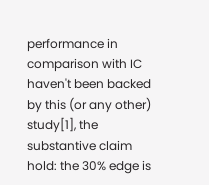performance in comparison with IC haven't been backed by this (or any other) study[1], the substantive claim hold: the 30% edge is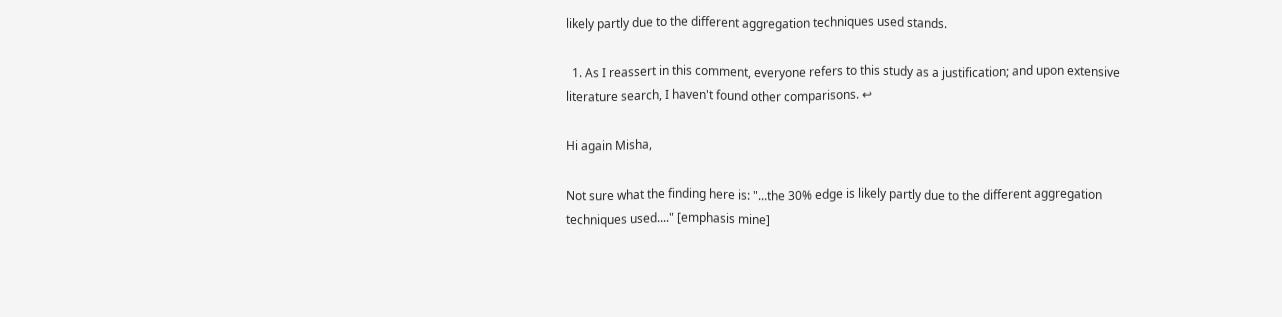likely partly due to the different aggregation techniques used stands.

  1. As I reassert in this comment, everyone refers to this study as a justification; and upon extensive literature search, I haven't found other comparisons. ↩

Hi again Misha,

Not sure what the finding here is: "...the 30% edge is likely partly due to the different aggregation techniques used...." [emphasis mine]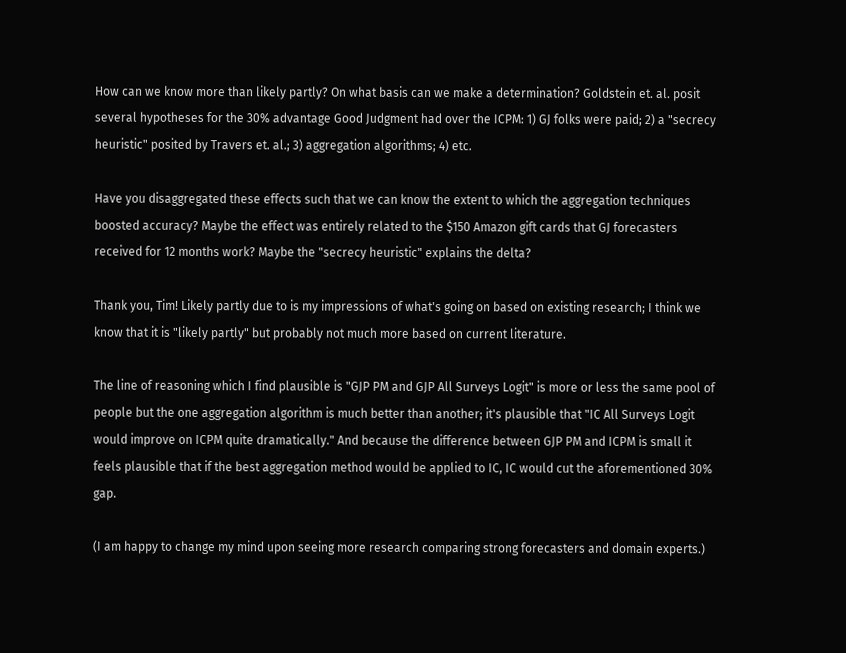How can we know more than likely partly? On what basis can we make a determination? Goldstein et. al. posit several hypotheses for the 30% advantage Good Judgment had over the ICPM: 1) GJ folks were paid; 2) a "secrecy heuristic" posited by Travers et. al.; 3) aggregation algorithms; 4) etc.

Have you disaggregated these effects such that we can know the extent to which the aggregation techniques boosted accuracy? Maybe the effect was entirely related to the $150 Amazon gift cards that GJ forecasters received for 12 months work? Maybe the "secrecy heuristic" explains the delta?

Thank you, Tim! Likely partly due to is my impressions of what's going on based on existing research; I think we know that it is "likely partly" but probably not much more based on current literature.

The line of reasoning which I find plausible is "GJP PM and GJP All Surveys Logit" is more or less the same pool of people but the one aggregation algorithm is much better than another; it's plausible that "IC All Surveys Logit would improve on ICPM quite dramatically." And because the difference between GJP PM and ICPM is small it feels plausible that if the best aggregation method would be applied to IC, IC would cut the aforementioned 30% gap.

(I am happy to change my mind upon seeing more research comparing strong forecasters and domain experts.)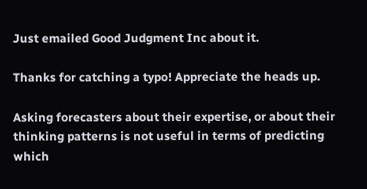Just emailed Good Judgment Inc about it.

Thanks for catching a typo! Appreciate the heads up.

Asking forecasters about their expertise, or about their thinking patterns is not useful in terms of predicting which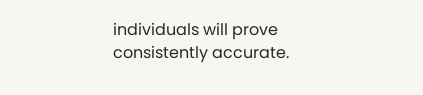individuals will prove consistently accurate.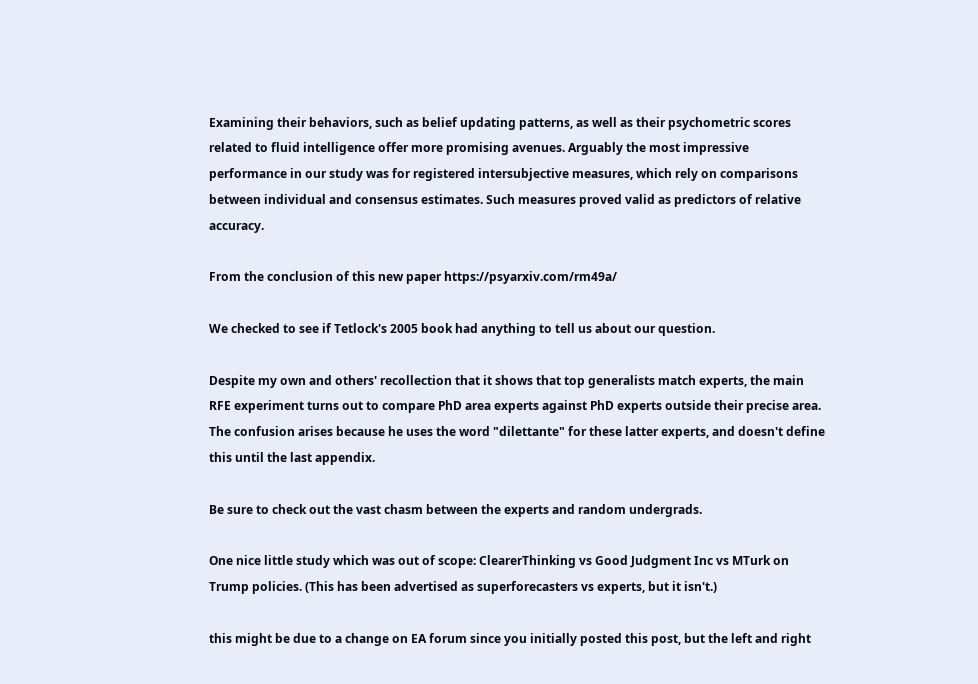Examining their behaviors, such as belief updating patterns, as well as their psychometric scores related to fluid intelligence offer more promising avenues. Arguably the most impressive performance in our study was for registered intersubjective measures, which rely on comparisons between individual and consensus estimates. Such measures proved valid as predictors of relative accuracy.

From the conclusion of this new paper https://psyarxiv.com/rm49a/

We checked to see if Tetlock's 2005 book had anything to tell us about our question.

Despite my own and others' recollection that it shows that top generalists match experts, the main RFE experiment turns out to compare PhD area experts against PhD experts outside their precise area. The confusion arises because he uses the word "dilettante" for these latter experts, and doesn't define this until the last appendix.

Be sure to check out the vast chasm between the experts and random undergrads.

One nice little study which was out of scope: ClearerThinking vs Good Judgment Inc vs MTurk on Trump policies. (This has been advertised as superforecasters vs experts, but it isn't.)

this might be due to a change on EA forum since you initially posted this post, but the left and right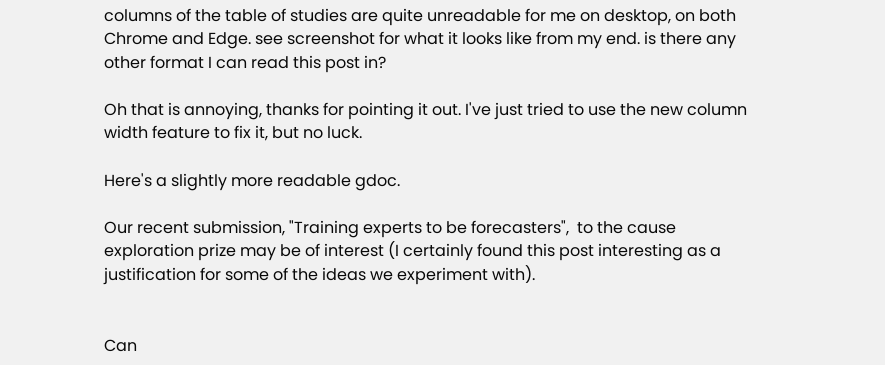columns of the table of studies are quite unreadable for me on desktop, on both Chrome and Edge. see screenshot for what it looks like from my end. is there any other format I can read this post in?

Oh that is annoying, thanks for pointing it out. I've just tried to use the new column width feature to fix it, but no luck.

Here's a slightly more readable gdoc.

Our recent submission, "Training experts to be forecasters",  to the cause exploration prize may be of interest (I certainly found this post interesting as a justification for some of the ideas we experiment with).


Can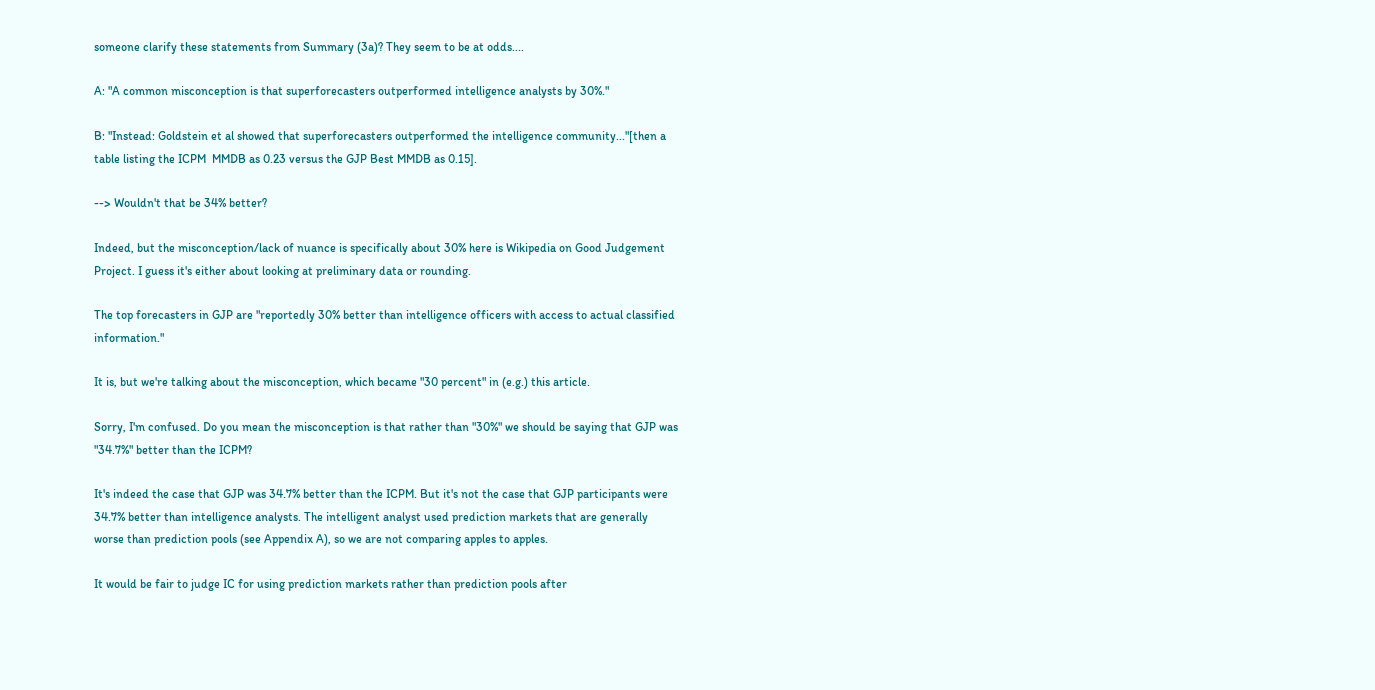someone clarify these statements from Summary (3a)? They seem to be at odds....

A: "A common misconception is that superforecasters outperformed intelligence analysts by 30%."

B: "Instead: Goldstein et al showed that superforecasters outperformed the intelligence community..."[then a table listing the ICPM  MMDB as 0.23 versus the GJP Best MMDB as 0.15].

--> Wouldn't that be 34% better?

Indeed, but the misconception/lack of nuance is specifically about 30% here is Wikipedia on Good Judgement Project. I guess it's either about looking at preliminary data or rounding.

The top forecasters in GJP are "reportedly 30% better than intelligence officers with access to actual classified information."

It is, but we're talking about the misconception, which became "30 percent" in (e.g.) this article.

Sorry, I'm confused. Do you mean the misconception is that rather than "30%" we should be saying that GJP was  "34.7%" better than the ICPM?

It's indeed the case that GJP was 34.7% better than the ICPM. But it's not the case that GJP participants were 34.7% better than intelligence analysts. The intelligent analyst used prediction markets that are generally worse than prediction pools (see Appendix A), so we are not comparing apples to apples.

It would be fair to judge IC for using prediction markets rather than prediction pools after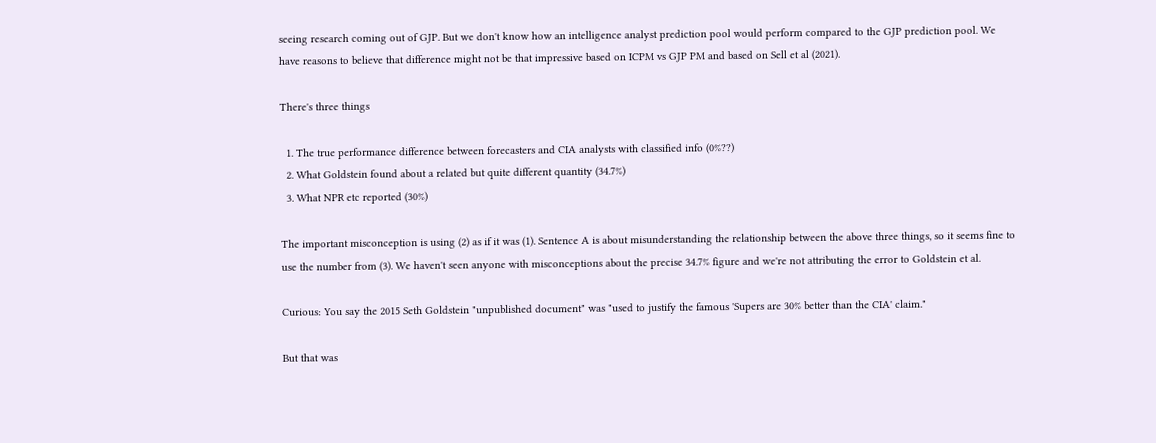seeing research coming out of GJP. But we don't know how an intelligence analyst prediction pool would perform compared to the GJP prediction pool. We have reasons to believe that difference might not be that impressive based on ICPM vs GJP PM and based on Sell et al (2021).

There's three things

  1. The true performance difference between forecasters and CIA analysts with classified info (0%??)
  2. What Goldstein found about a related but quite different quantity (34.7%)
  3. What NPR etc reported (30%)

The important misconception is using (2) as if it was (1). Sentence A is about misunderstanding the relationship between the above three things, so it seems fine to use the number from (3). We haven't seen anyone with misconceptions about the precise 34.7% figure and we're not attributing the error to Goldstein et al.

Curious: You say the 2015 Seth Goldstein "unpublished document" was "used to justify the famous 'Supers are 30% better than the CIA' claim."

But that was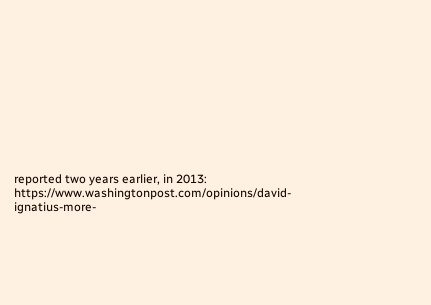reported two years earlier, in 2013: https://www.washingtonpost.com/opinions/david-ignatius-more-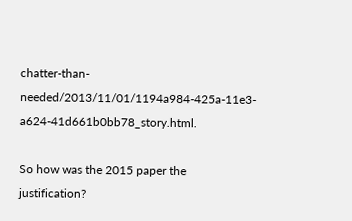chatter-than-needed/2013/11/01/1194a984-425a-11e3-a624-41d661b0bb78_story.html.

So how was the 2015 paper the justification?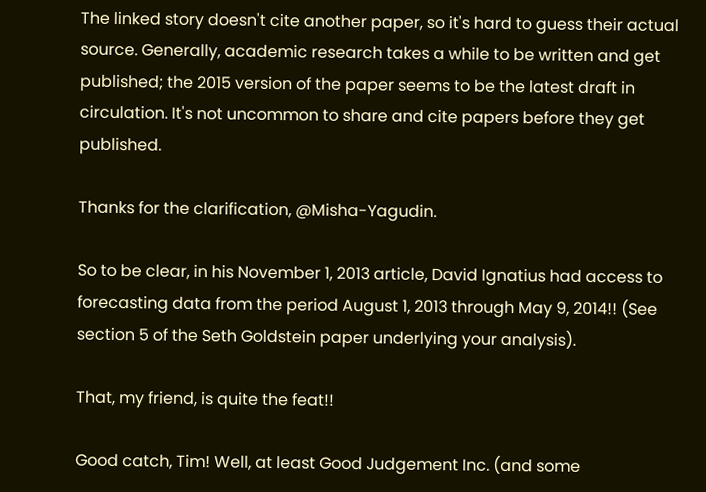The linked story doesn't cite another paper, so it's hard to guess their actual source. Generally, academic research takes a while to be written and get published; the 2015 version of the paper seems to be the latest draft in circulation. It's not uncommon to share and cite papers before they get published.

Thanks for the clarification, @Misha-Yagudin.

So to be clear, in his November 1, 2013 article, David Ignatius had access to forecasting data from the period August 1, 2013 through May 9, 2014!! (See section 5 of the Seth Goldstein paper underlying your analysis).

That, my friend, is quite the feat!!

Good catch, Tim! Well, at least Good Judgement Inc. (and some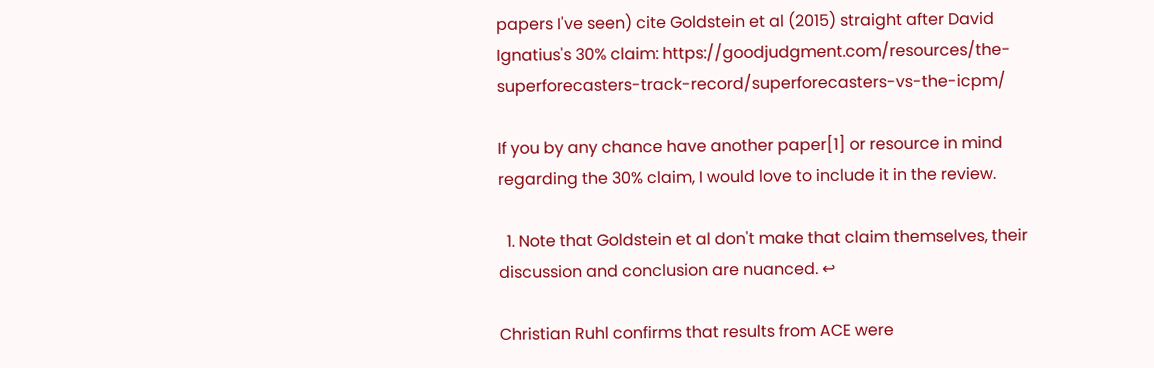papers I've seen) cite Goldstein et al (2015) straight after David Ignatius's 30% claim: https://goodjudgment.com/resources/the-superforecasters-track-record/superforecasters-vs-the-icpm/

If you by any chance have another paper[1] or resource in mind regarding the 30% claim, I would love to include it in the review.

  1. Note that Goldstein et al don't make that claim themselves, their discussion and conclusion are nuanced. ↩

Christian Ruhl confirms that results from ACE were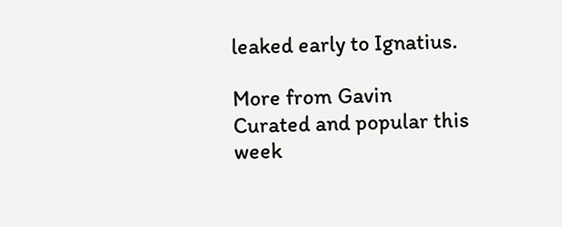leaked early to Ignatius.

More from Gavin
Curated and popular this week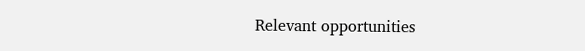Relevant opportunities